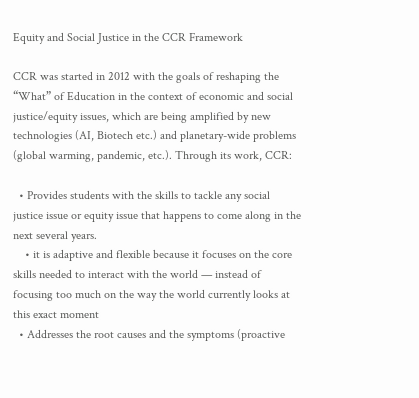Equity and Social Justice in the CCR Framework

CCR was started in 2012 with the goals of reshaping the “What” of Education in the context of economic and social justice/equity issues, which are being amplified by new technologies (AI, Biotech etc.) and planetary-wide problems (global warming, pandemic, etc.). Through its work, CCR:

  • Provides students with the skills to tackle any social justice issue or equity issue that happens to come along in the next several years.
    • it is adaptive and flexible because it focuses on the core skills needed to interact with the world — instead of focusing too much on the way the world currently looks at this exact moment
  • Addresses the root causes and the symptoms (proactive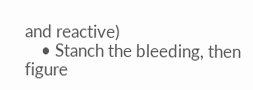and reactive)
    • Stanch the bleeding, then figure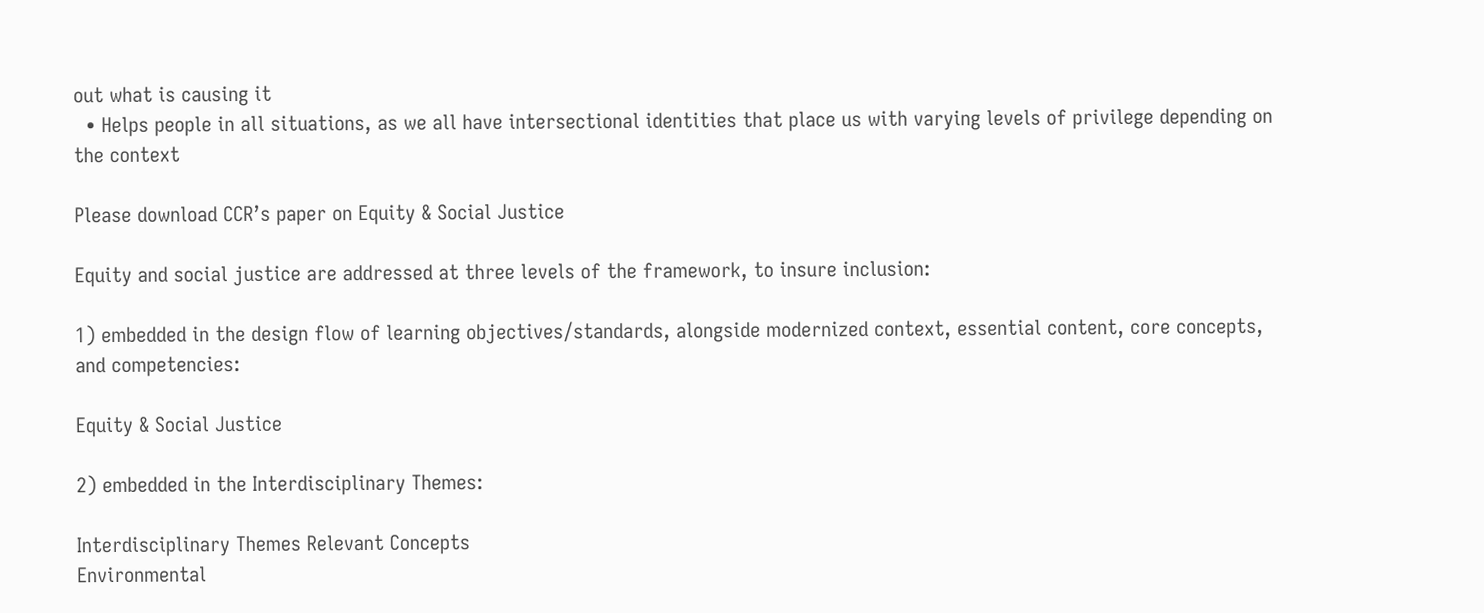out what is causing it
  • Helps people in all situations, as we all have intersectional identities that place us with varying levels of privilege depending on the context

Please download CCR’s paper on Equity & Social Justice

Equity and social justice are addressed at three levels of the framework, to insure inclusion:

1) embedded in the design flow of learning objectives/standards, alongside modernized context, essential content, core concepts, and competencies:

Equity & Social Justice

2) embedded in the Interdisciplinary Themes:

Interdisciplinary Themes Relevant Concepts
Environmental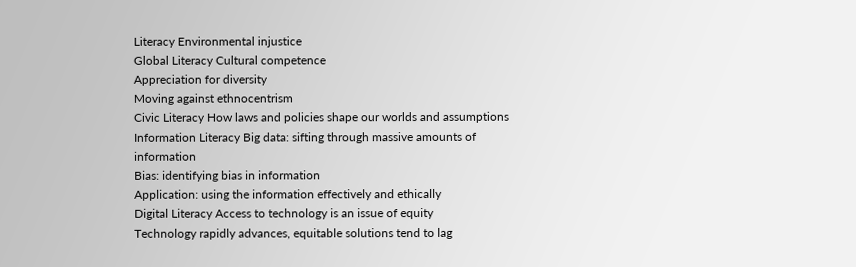Literacy Environmental injustice
Global Literacy Cultural competence
Appreciation for diversity
Moving against ethnocentrism
Civic Literacy How laws and policies shape our worlds and assumptions
Information Literacy Big data: sifting through massive amounts of information
Bias: identifying bias in information
Application: using the information effectively and ethically
Digital Literacy Access to technology is an issue of equity
Technology rapidly advances, equitable solutions tend to lag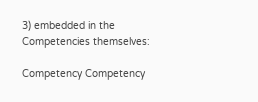3) embedded in the Competencies themselves:

Competency Competency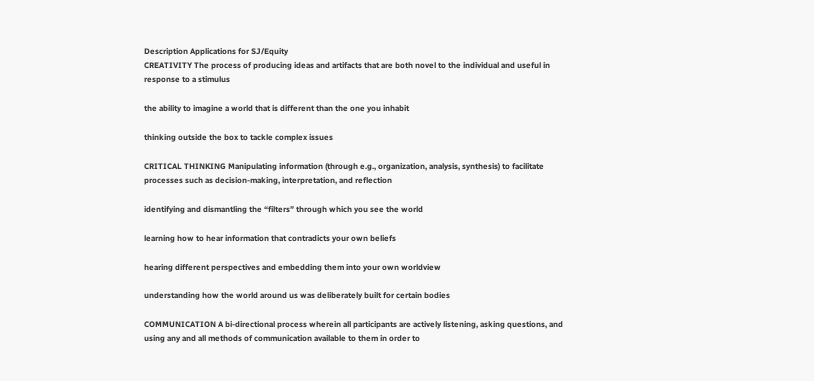Description Applications for SJ/Equity
CREATIVITY The process of producing ideas and artifacts that are both novel to the individual and useful in response to a stimulus

the ability to imagine a world that is different than the one you inhabit

thinking outside the box to tackle complex issues

CRITICAL THINKING Manipulating information (through e.g., organization, analysis, synthesis) to facilitate processes such as decision-making, interpretation, and reflection

identifying and dismantling the “filters” through which you see the world

learning how to hear information that contradicts your own beliefs

hearing different perspectives and embedding them into your own worldview

understanding how the world around us was deliberately built for certain bodies

COMMUNICATION A bi-directional process wherein all participants are actively listening, asking questions, and using any and all methods of communication available to them in order to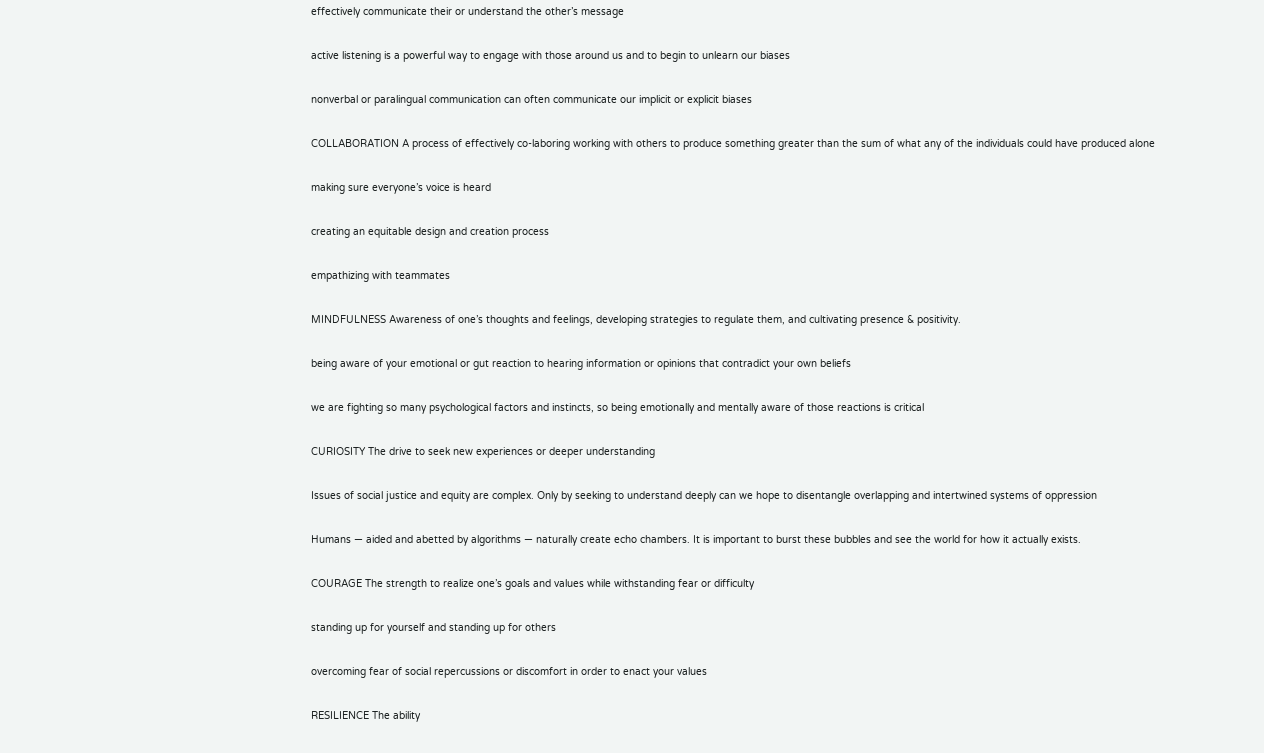effectively communicate their or understand the other’s message

active listening is a powerful way to engage with those around us and to begin to unlearn our biases

nonverbal or paralingual communication can often communicate our implicit or explicit biases

COLLABORATION A process of effectively co-laboring working with others to produce something greater than the sum of what any of the individuals could have produced alone

making sure everyone’s voice is heard

creating an equitable design and creation process

empathizing with teammates

MINDFULNESS Awareness of one’s thoughts and feelings, developing strategies to regulate them, and cultivating presence & positivity.

being aware of your emotional or gut reaction to hearing information or opinions that contradict your own beliefs

we are fighting so many psychological factors and instincts, so being emotionally and mentally aware of those reactions is critical

CURIOSITY The drive to seek new experiences or deeper understanding

Issues of social justice and equity are complex. Only by seeking to understand deeply can we hope to disentangle overlapping and intertwined systems of oppression

Humans — aided and abetted by algorithms — naturally create echo chambers. It is important to burst these bubbles and see the world for how it actually exists.

COURAGE The strength to realize one’s goals and values while withstanding fear or difficulty

standing up for yourself and standing up for others

overcoming fear of social repercussions or discomfort in order to enact your values

RESILIENCE The ability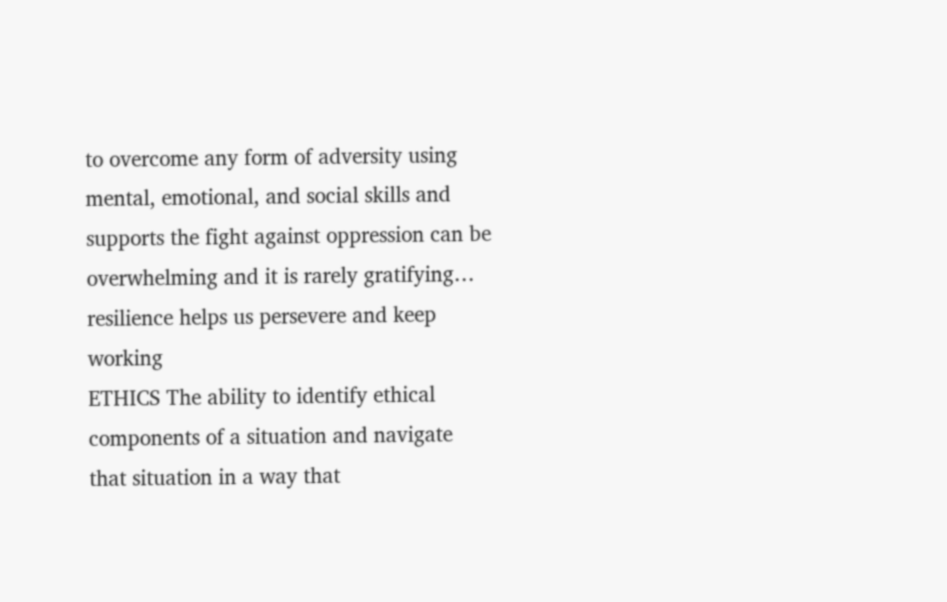to overcome any form of adversity using mental, emotional, and social skills and supports the fight against oppression can be overwhelming and it is rarely gratifying… resilience helps us persevere and keep working
ETHICS The ability to identify ethical components of a situation and navigate that situation in a way that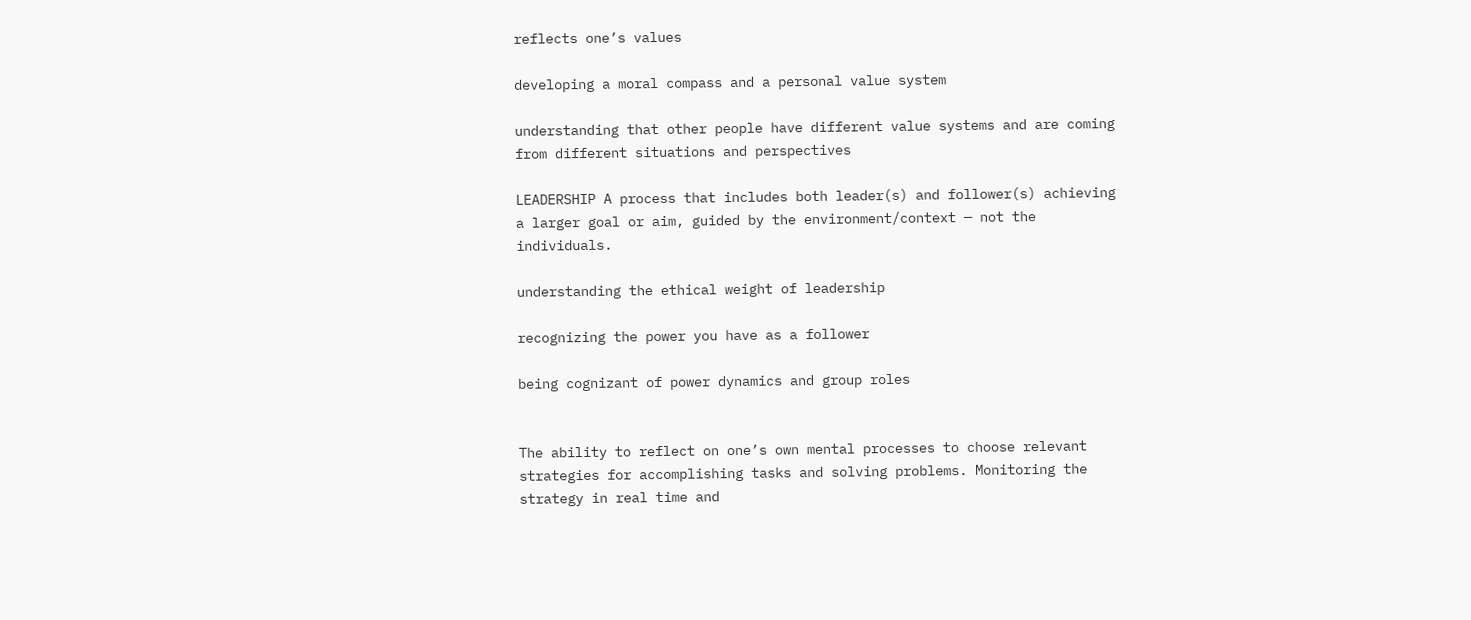reflects one’s values

developing a moral compass and a personal value system

understanding that other people have different value systems and are coming from different situations and perspectives

LEADERSHIP A process that includes both leader(s) and follower(s) achieving a larger goal or aim, guided by the environment/context — not the individuals.

understanding the ethical weight of leadership

recognizing the power you have as a follower

being cognizant of power dynamics and group roles


The ability to reflect on one’s own mental processes to choose relevant strategies for accomplishing tasks and solving problems. Monitoring the strategy in real time and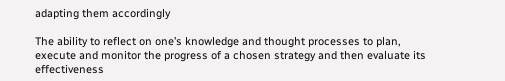adapting them accordingly

The ability to reflect on one’s knowledge and thought processes to plan, execute and monitor the progress of a chosen strategy and then evaluate its effectiveness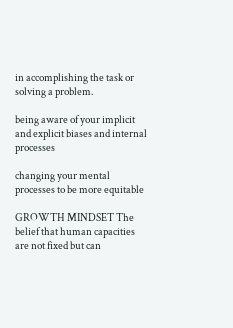in accomplishing the task or solving a problem.

being aware of your implicit and explicit biases and internal processes

changing your mental processes to be more equitable

GROWTH MINDSET The belief that human capacities are not fixed but can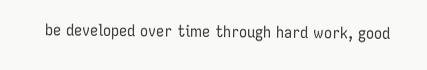be developed over time through hard work, good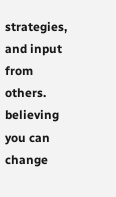strategies, and input from others. believing you can change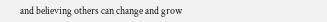and believing others can change and grow